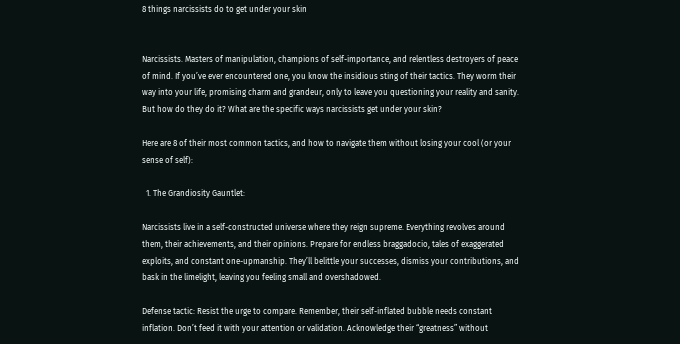8 things narcissists do to get under your skin


Narcissists. Masters of manipulation, champions of self-importance, and relentless destroyers of peace of mind. If you’ve ever encountered one, you know the insidious sting of their tactics. They worm their way into your life, promising charm and grandeur, only to leave you questioning your reality and sanity. But how do they do it? What are the specific ways narcissists get under your skin?

Here are 8 of their most common tactics, and how to navigate them without losing your cool (or your sense of self):

  1. The Grandiosity Gauntlet:

Narcissists live in a self-constructed universe where they reign supreme. Everything revolves around them, their achievements, and their opinions. Prepare for endless braggadocio, tales of exaggerated exploits, and constant one-upmanship. They’ll belittle your successes, dismiss your contributions, and bask in the limelight, leaving you feeling small and overshadowed.

Defense tactic: Resist the urge to compare. Remember, their self-inflated bubble needs constant inflation. Don’t feed it with your attention or validation. Acknowledge their “greatness” without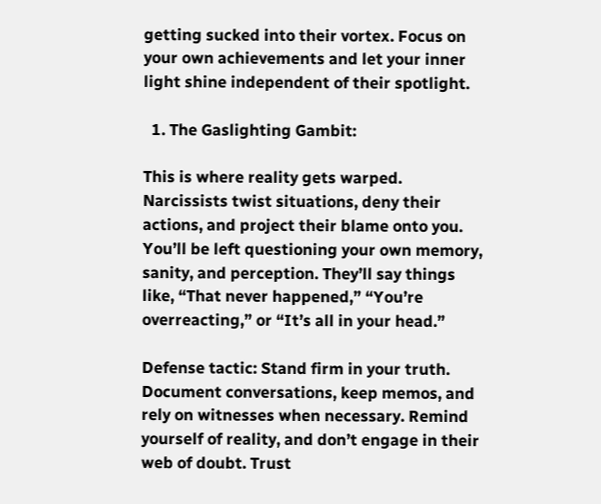getting sucked into their vortex. Focus on your own achievements and let your inner light shine independent of their spotlight.

  1. The Gaslighting Gambit:

This is where reality gets warped. Narcissists twist situations, deny their actions, and project their blame onto you. You’ll be left questioning your own memory, sanity, and perception. They’ll say things like, “That never happened,” “You’re overreacting,” or “It’s all in your head.”

Defense tactic: Stand firm in your truth. Document conversations, keep memos, and rely on witnesses when necessary. Remind yourself of reality, and don’t engage in their web of doubt. Trust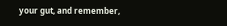your gut, and remember,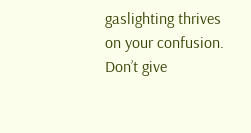gaslighting thrives on your confusion. Don’t give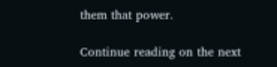them that power.

Continue reading on the next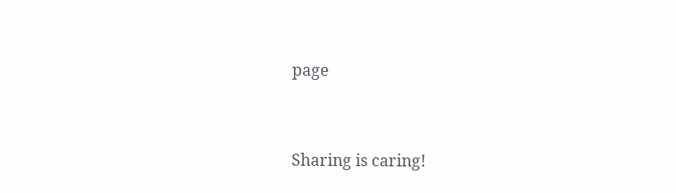page


Sharing is caring!